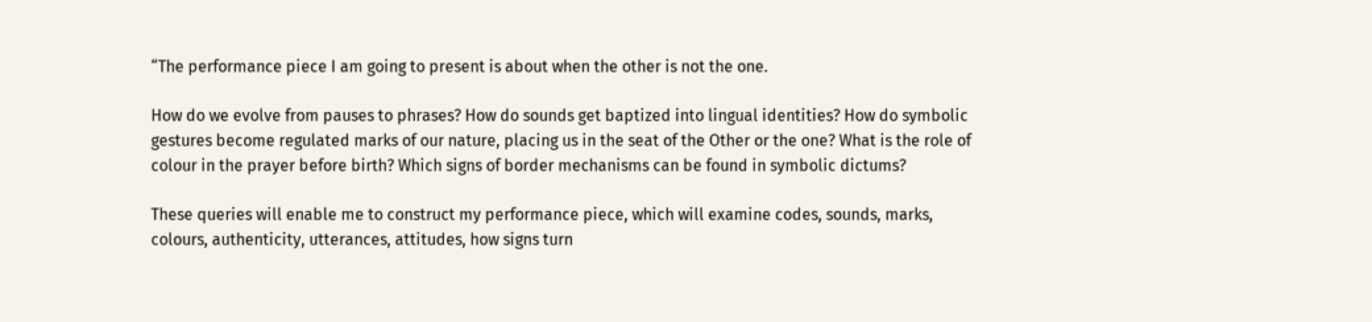“The performance piece I am going to present is about when the other is not the one.

How do we evolve from pauses to phrases? How do sounds get baptized into lingual identities? How do symbolic gestures become regulated marks of our nature, placing us in the seat of the Other or the one? What is the role of colour in the prayer before birth? Which signs of border mechanisms can be found in symbolic dictums?

These queries will enable me to construct my performance piece, which will examine codes, sounds, marks, colours, authenticity, utterances, attitudes, how signs turn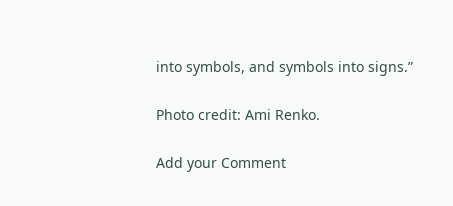into symbols, and symbols into signs.”

Photo credit: Ami Renko.

Add your Comment